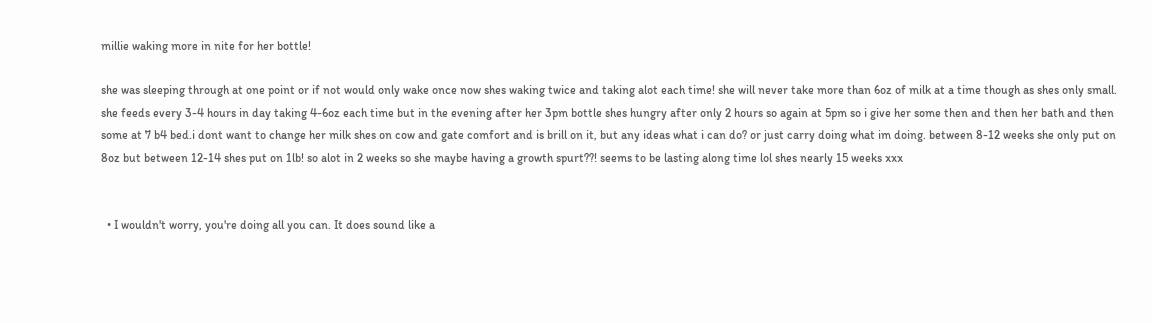millie waking more in nite for her bottle!

she was sleeping through at one point or if not would only wake once now shes waking twice and taking alot each time! she will never take more than 6oz of milk at a time though as shes only small. she feeds every 3-4 hours in day taking 4-6oz each time but in the evening after her 3pm bottle shes hungry after only 2 hours so again at 5pm so i give her some then and then her bath and then some at 7 b4 bed.i dont want to change her milk shes on cow and gate comfort and is brill on it, but any ideas what i can do? or just carry doing what im doing. between 8-12 weeks she only put on 8oz but between 12-14 shes put on 1lb! so alot in 2 weeks so she maybe having a growth spurt??! seems to be lasting along time lol shes nearly 15 weeks xxx


  • I wouldn't worry, you're doing all you can. It does sound like a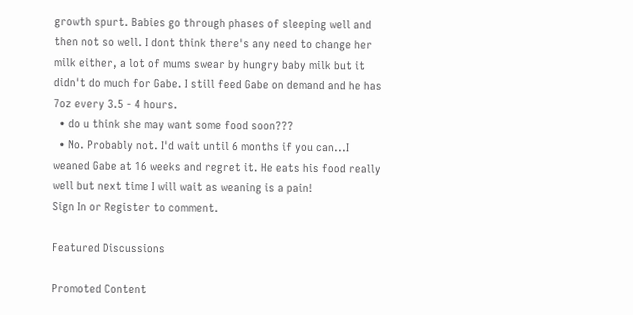growth spurt. Babies go through phases of sleeping well and then not so well. I dont think there's any need to change her milk either, a lot of mums swear by hungry baby milk but it didn't do much for Gabe. I still feed Gabe on demand and he has 7oz every 3.5 - 4 hours.
  • do u think she may want some food soon???
  • No. Probably not. I'd wait until 6 months if you can...I weaned Gabe at 16 weeks and regret it. He eats his food really well but next time I will wait as weaning is a pain!
Sign In or Register to comment.

Featured Discussions

Promoted Content